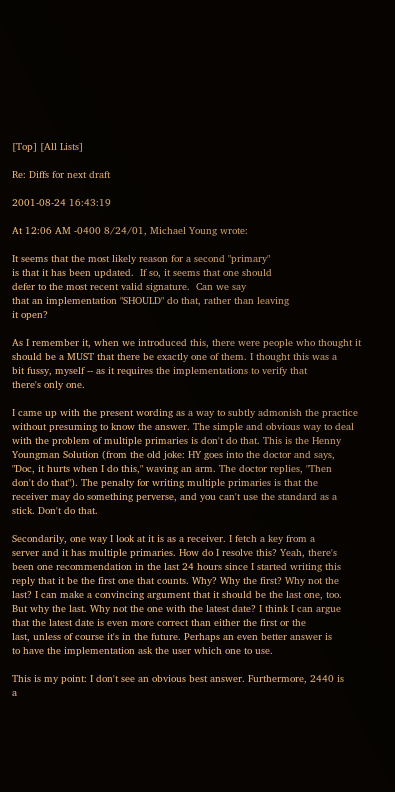[Top] [All Lists]

Re: Diffs for next draft

2001-08-24 16:43:19

At 12:06 AM -0400 8/24/01, Michael Young wrote:

It seems that the most likely reason for a second "primary"
is that it has been updated.  If so, it seems that one should
defer to the most recent valid signature.  Can we say
that an implementation "SHOULD" do that, rather than leaving
it open?

As I remember it, when we introduced this, there were people who thought it
should be a MUST that there be exactly one of them. I thought this was a
bit fussy, myself -- as it requires the implementations to verify that
there's only one.

I came up with the present wording as a way to subtly admonish the practice
without presuming to know the answer. The simple and obvious way to deal
with the problem of multiple primaries is don't do that. This is the Henny
Youngman Solution (from the old joke: HY goes into the doctor and says,
"Doc, it hurts when I do this," waving an arm. The doctor replies, "Then
don't do that"). The penalty for writing multiple primaries is that the
receiver may do something perverse, and you can't use the standard as a
stick. Don't do that.

Secondarily, one way I look at it is as a receiver. I fetch a key from a
server and it has multiple primaries. How do I resolve this? Yeah, there's
been one recommendation in the last 24 hours since I started writing this
reply that it be the first one that counts. Why? Why the first? Why not the
last? I can make a convincing argument that it should be the last one, too.
But why the last. Why not the one with the latest date? I think I can argue
that the latest date is even more correct than either the first or the
last, unless of course it's in the future. Perhaps an even better answer is
to have the implementation ask the user which one to use.

This is my point: I don't see an obvious best answer. Furthermore, 2440 is
a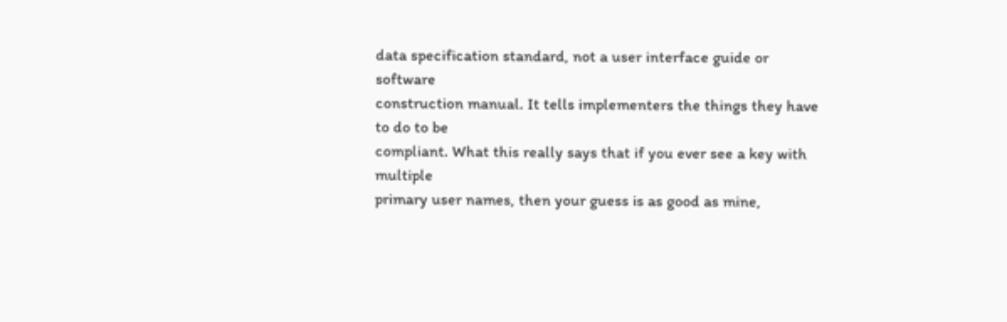data specification standard, not a user interface guide or software
construction manual. It tells implementers the things they have to do to be
compliant. What this really says that if you ever see a key with multiple
primary user names, then your guess is as good as mine,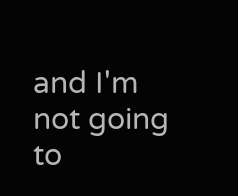and I'm not going
to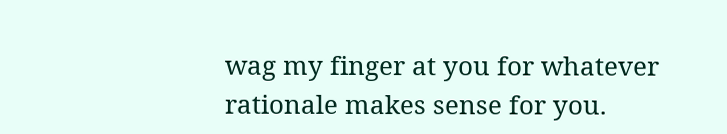wag my finger at you for whatever rationale makes sense for you.